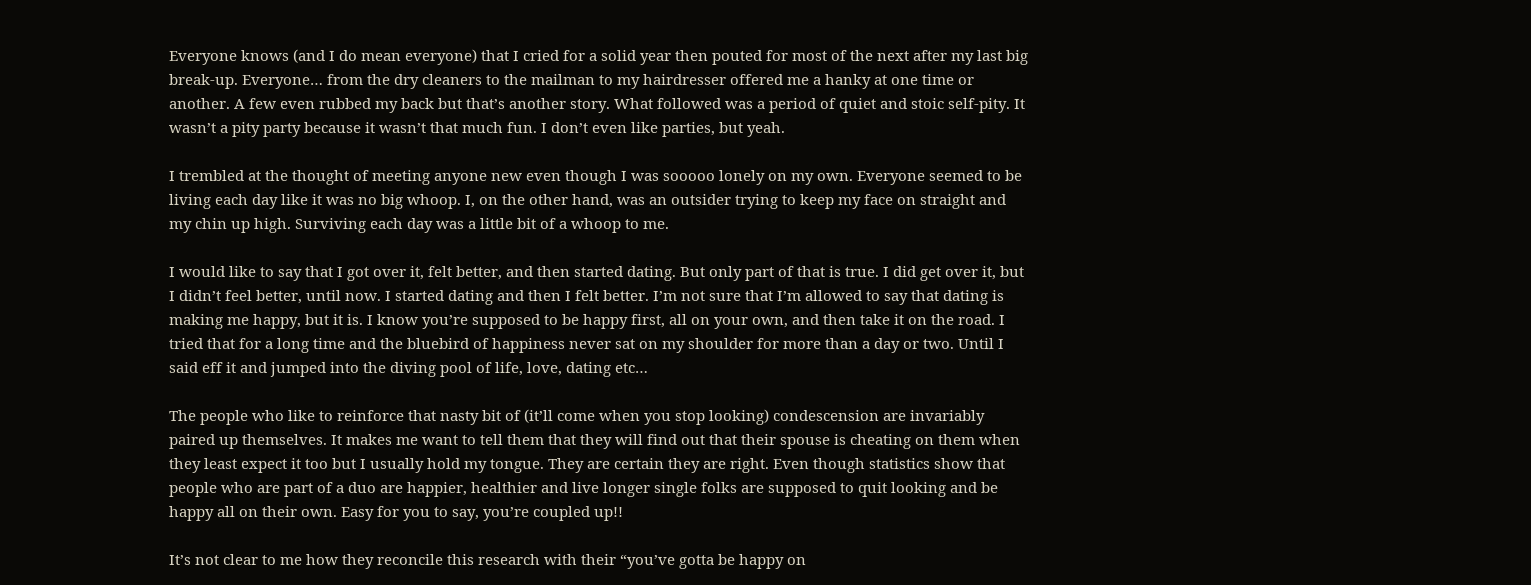Everyone knows (and I do mean everyone) that I cried for a solid year then pouted for most of the next after my last big break-up. Everyone… from the dry cleaners to the mailman to my hairdresser offered me a hanky at one time or another. A few even rubbed my back but that’s another story. What followed was a period of quiet and stoic self-pity. It wasn’t a pity party because it wasn’t that much fun. I don’t even like parties, but yeah.

I trembled at the thought of meeting anyone new even though I was sooooo lonely on my own. Everyone seemed to be living each day like it was no big whoop. I, on the other hand, was an outsider trying to keep my face on straight and my chin up high. Surviving each day was a little bit of a whoop to me.

I would like to say that I got over it, felt better, and then started dating. But only part of that is true. I did get over it, but I didn’t feel better, until now. I started dating and then I felt better. I’m not sure that I’m allowed to say that dating is making me happy, but it is. I know you’re supposed to be happy first, all on your own, and then take it on the road. I tried that for a long time and the bluebird of happiness never sat on my shoulder for more than a day or two. Until I said eff it and jumped into the diving pool of life, love, dating etc…

The people who like to reinforce that nasty bit of (it’ll come when you stop looking) condescension are invariably paired up themselves. It makes me want to tell them that they will find out that their spouse is cheating on them when they least expect it too but I usually hold my tongue. They are certain they are right. Even though statistics show that people who are part of a duo are happier, healthier and live longer single folks are supposed to quit looking and be happy all on their own. Easy for you to say, you’re coupled up!!

It’s not clear to me how they reconcile this research with their “you’ve gotta be happy on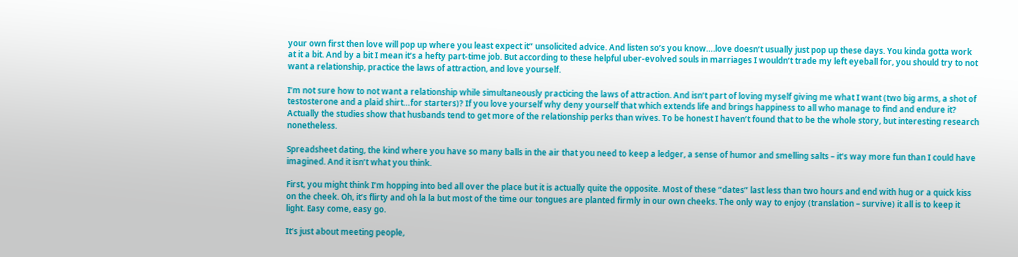your own first then love will pop up where you least expect it” unsolicited advice. And listen so’s you know….love doesn’t usually just pop up these days. You kinda gotta work at it a bit. And by a bit I mean it’s a hefty part-time job. But according to these helpful uber-evolved souls in marriages I wouldn’t trade my left eyeball for, you should try to not want a relationship, practice the laws of attraction, and love yourself.

I’m not sure how to not want a relationship while simultaneously practicing the laws of attraction. And isn’t part of loving myself giving me what I want (two big arms, a shot of testosterone and a plaid shirt…for starters)? If you love yourself why deny yourself that which extends life and brings happiness to all who manage to find and endure it? Actually the studies show that husbands tend to get more of the relationship perks than wives. To be honest I haven’t found that to be the whole story, but interesting research nonetheless.

Spreadsheet dating, the kind where you have so many balls in the air that you need to keep a ledger, a sense of humor and smelling salts – it’s way more fun than I could have imagined. And it isn’t what you think.

First, you might think I’m hopping into bed all over the place but it is actually quite the opposite. Most of these “dates” last less than two hours and end with hug or a quick kiss on the cheek. Oh, it’s flirty and oh la la but most of the time our tongues are planted firmly in our own cheeks. The only way to enjoy (translation – survive) it all is to keep it light. Easy come, easy go.

It’s just about meeting people,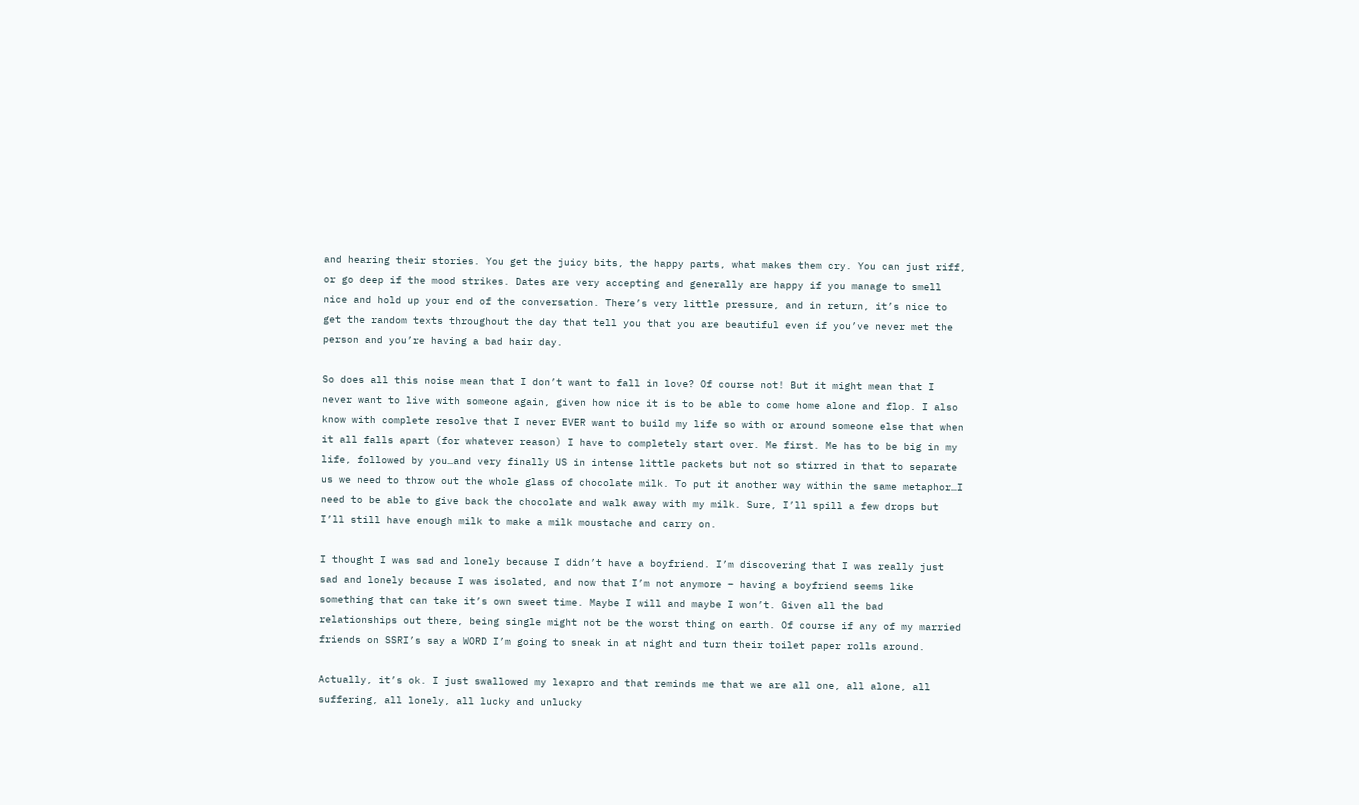and hearing their stories. You get the juicy bits, the happy parts, what makes them cry. You can just riff, or go deep if the mood strikes. Dates are very accepting and generally are happy if you manage to smell nice and hold up your end of the conversation. There’s very little pressure, and in return, it’s nice to get the random texts throughout the day that tell you that you are beautiful even if you’ve never met the person and you’re having a bad hair day.

So does all this noise mean that I don’t want to fall in love? Of course not! But it might mean that I never want to live with someone again, given how nice it is to be able to come home alone and flop. I also know with complete resolve that I never EVER want to build my life so with or around someone else that when it all falls apart (for whatever reason) I have to completely start over. Me first. Me has to be big in my life, followed by you…and very finally US in intense little packets but not so stirred in that to separate us we need to throw out the whole glass of chocolate milk. To put it another way within the same metaphor…I need to be able to give back the chocolate and walk away with my milk. Sure, I’ll spill a few drops but I’ll still have enough milk to make a milk moustache and carry on.

I thought I was sad and lonely because I didn’t have a boyfriend. I’m discovering that I was really just sad and lonely because I was isolated, and now that I’m not anymore – having a boyfriend seems like something that can take it’s own sweet time. Maybe I will and maybe I won’t. Given all the bad relationships out there, being single might not be the worst thing on earth. Of course if any of my married friends on SSRI’s say a WORD I’m going to sneak in at night and turn their toilet paper rolls around.

Actually, it’s ok. I just swallowed my lexapro and that reminds me that we are all one, all alone, all suffering, all lonely, all lucky and unlucky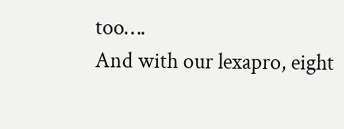too….
And with our lexapro, eight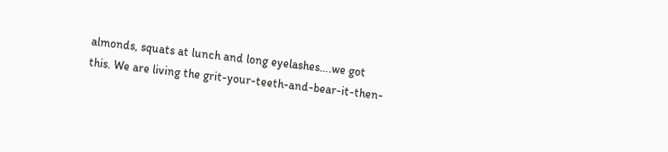almonds, squats at lunch and long eyelashes….we got this. We are living the grit-your-teeth-and-bear-it-then-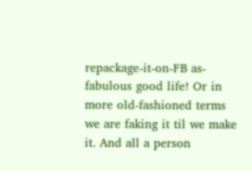repackage-it-on-FB as-fabulous good life! Or in more old-fashioned terms we are faking it til we make it. And all a person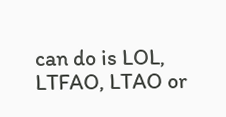can do is LOL, LTFAO, LTAO or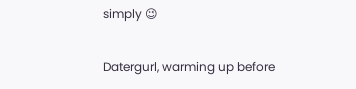simply 😉

Datergurl, warming up before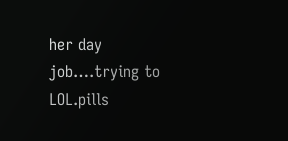her day job….trying to LOL.pills